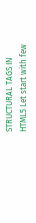STRUCTURAL TAGS IN HTML5 Let start with few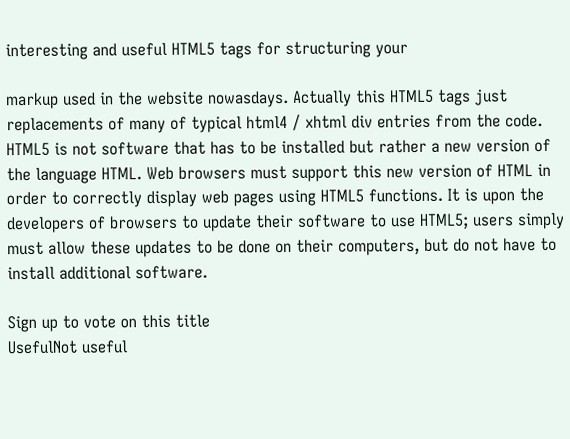interesting and useful HTML5 tags for structuring your

markup used in the website nowasdays. Actually this HTML5 tags just replacements of many of typical html4 / xhtml div entries from the code. HTML5 is not software that has to be installed but rather a new version of the language HTML. Web browsers must support this new version of HTML in order to correctly display web pages using HTML5 functions. It is upon the developers of browsers to update their software to use HTML5; users simply must allow these updates to be done on their computers, but do not have to install additional software.

Sign up to vote on this title
UsefulNot useful